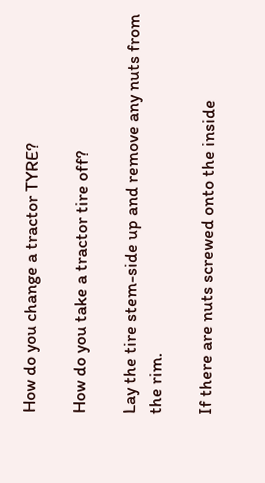How do you change a tractor TYRE?

How do you take a tractor tire off?

Lay the tire stem-side up and remove any nuts from the rim.

If there are nuts screwed onto the inside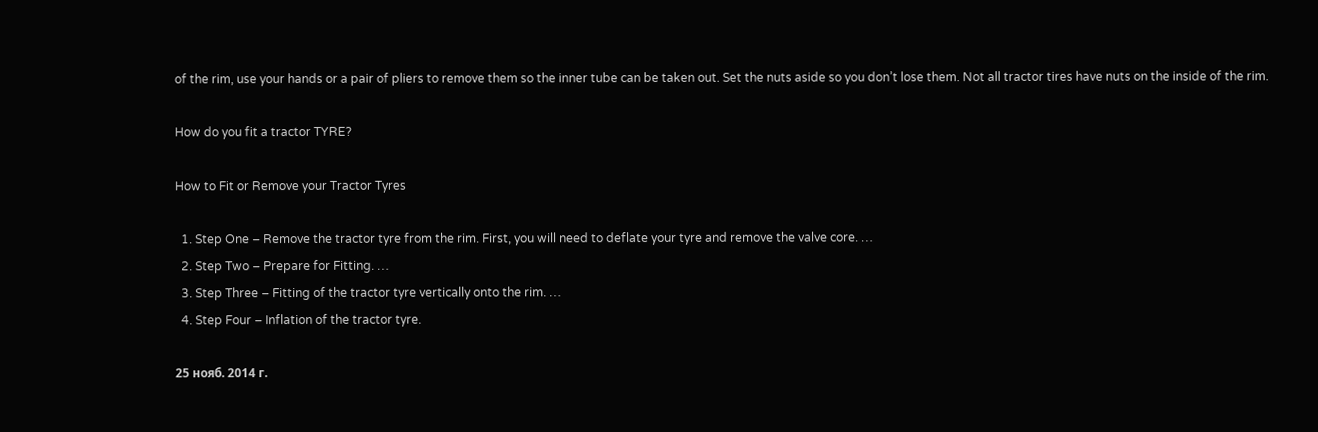of the rim, use your hands or a pair of pliers to remove them so the inner tube can be taken out. Set the nuts aside so you don’t lose them. Not all tractor tires have nuts on the inside of the rim.

How do you fit a tractor TYRE?

How to Fit or Remove your Tractor Tyres

  1. Step One – Remove the tractor tyre from the rim. First, you will need to deflate your tyre and remove the valve core. …
  2. Step Two – Prepare for Fitting. …
  3. Step Three – Fitting of the tractor tyre vertically onto the rim. …
  4. Step Four – Inflation of the tractor tyre.

25 нояб. 2014 г.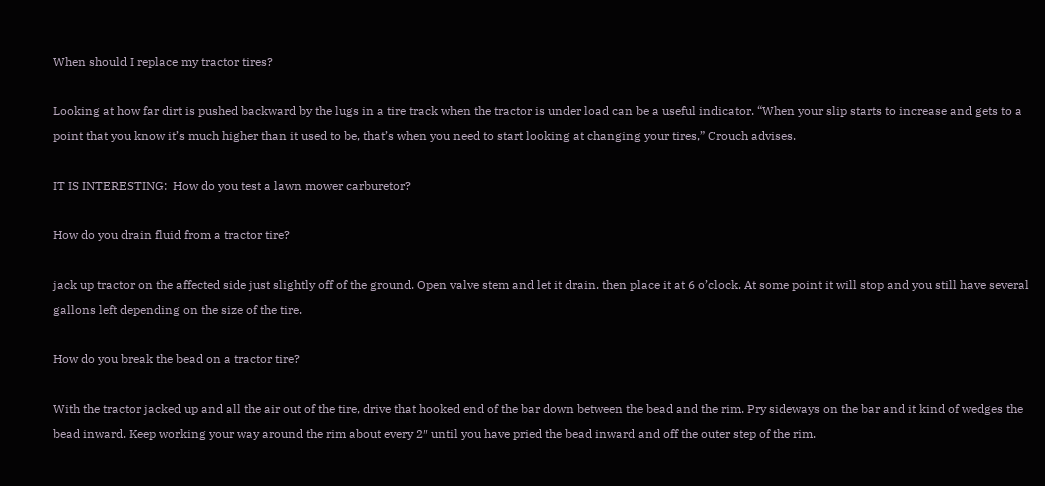When should I replace my tractor tires?

Looking at how far dirt is pushed backward by the lugs in a tire track when the tractor is under load can be a useful indicator. “When your slip starts to increase and gets to a point that you know it’s much higher than it used to be, that’s when you need to start looking at changing your tires,” Crouch advises.

IT IS INTERESTING:  How do you test a lawn mower carburetor?

How do you drain fluid from a tractor tire?

jack up tractor on the affected side just slightly off of the ground. Open valve stem and let it drain. then place it at 6 o’clock. At some point it will stop and you still have several gallons left depending on the size of the tire.

How do you break the bead on a tractor tire?

With the tractor jacked up and all the air out of the tire, drive that hooked end of the bar down between the bead and the rim. Pry sideways on the bar and it kind of wedges the bead inward. Keep working your way around the rim about every 2″ until you have pried the bead inward and off the outer step of the rim.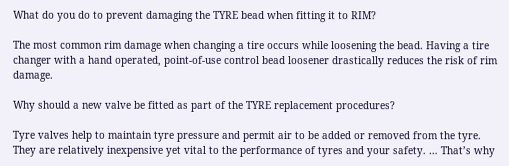What do you do to prevent damaging the TYRE bead when fitting it to RIM?

The most common rim damage when changing a tire occurs while loosening the bead. Having a tire changer with a hand operated, point-of-use control bead loosener drastically reduces the risk of rim damage.

Why should a new valve be fitted as part of the TYRE replacement procedures?

Tyre valves help to maintain tyre pressure and permit air to be added or removed from the tyre. They are relatively inexpensive yet vital to the performance of tyres and your safety. … That’s why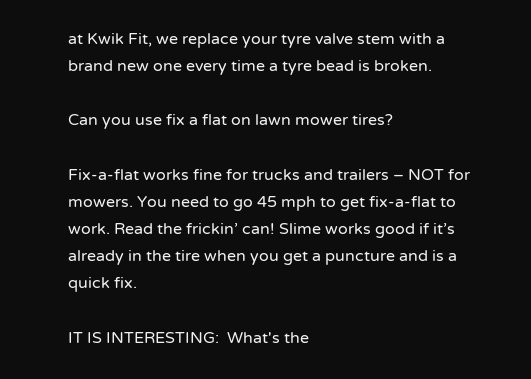at Kwik Fit, we replace your tyre valve stem with a brand new one every time a tyre bead is broken.

Can you use fix a flat on lawn mower tires?

Fix-a-flat works fine for trucks and trailers – NOT for mowers. You need to go 45 mph to get fix-a-flat to work. Read the frickin’ can! Slime works good if it’s already in the tire when you get a puncture and is a quick fix.

IT IS INTERESTING:  What's the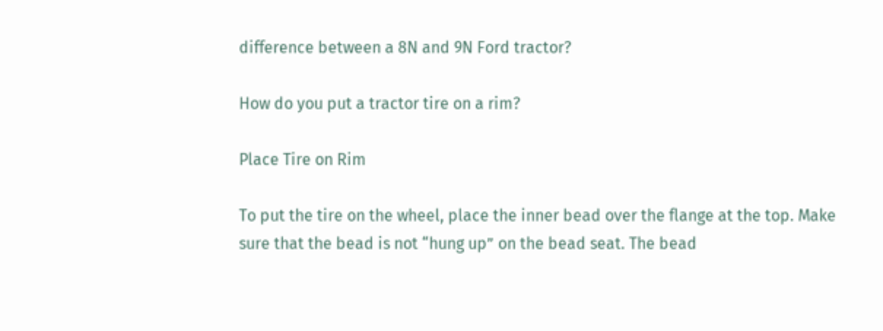difference between a 8N and 9N Ford tractor?

How do you put a tractor tire on a rim?

Place Tire on Rim

To put the tire on the wheel, place the inner bead over the flange at the top. Make sure that the bead is not “hung up” on the bead seat. The bead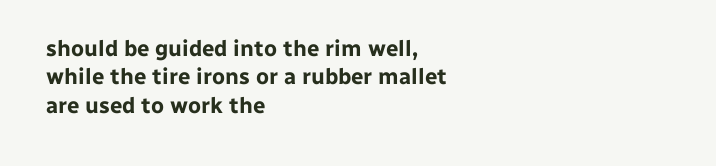should be guided into the rim well, while the tire irons or a rubber mallet are used to work the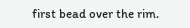first bead over the rim.